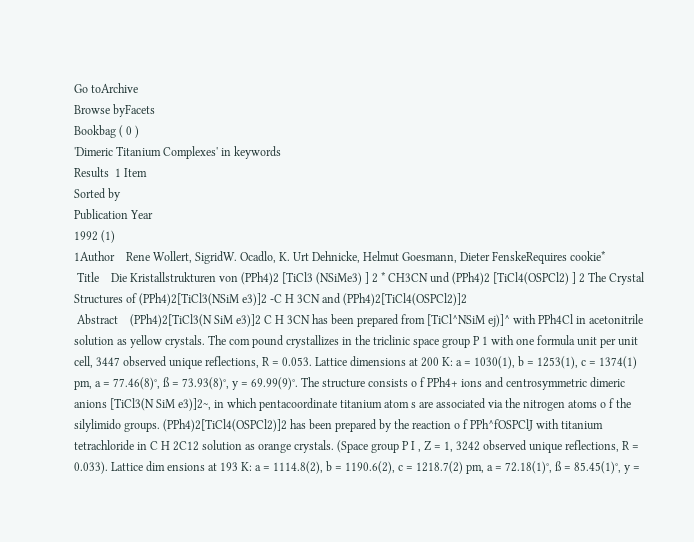Go toArchive
Browse byFacets
Bookbag ( 0 )
'Dimeric Titanium Complexes' in keywords
Results  1 Item
Sorted by
Publication Year
1992 (1)
1Author    Rene Wollert, SigridW. Ocadlo, K. Urt Dehnicke, Helmut Goesmann, Dieter FenskeRequires cookie*
 Title    Die Kristallstrukturen von (PPh4)2 [TiCl3 (NSiMe3) ] 2 * CH3CN und (PPh4)2 [TiCl4(OSPCl2) ] 2 The Crystal Structures of (PPh4)2[TiCl3(NSiM e3)]2 -C H 3CN and (PPh4)2[TiCl4(OSPCl2)]2
 Abstract    (PPh4)2[TiCl3(N SiM e3)]2 C H 3CN has been prepared from [TiCl^NSiM ej)]^ with PPh4Cl in acetonitrile solution as yellow crystals. The com pound crystallizes in the triclinic space group P 1 with one formula unit per unit cell, 3447 observed unique reflections, R = 0.053. Lattice dimensions at 200 K: a = 1030(1), b = 1253(1), c = 1374(1) pm, a = 77.46(8)°, ß = 73.93(8)°, y = 69.99(9)°. The structure consists o f PPh4+ ions and centrosymmetric dimeric anions [TiCl3(N SiM e3)]2~, in which pentacoordinate titanium atom s are associated via the nitrogen atoms o f the silylimido groups. (PPh4)2[TiCl4(OSPCl2)]2 has been prepared by the reaction o f PPh^fOSPClJ with titanium tetrachloride in C H 2C12 solution as orange crystals. (Space group P I , Z = 1, 3242 observed unique reflections, R = 0.033). Lattice dim ensions at 193 K: a = 1114.8(2), b = 1190.6(2), c = 1218.7(2) pm, a = 72.18(1)°, ß = 85.45(1)°, y =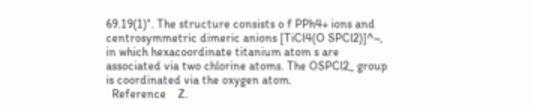69.19(1)°. The structure consists o f PPh4+ ions and centrosymmetric dimeric anions [TiCl4(O SPCl2)]^~, in which hexacoordinate titanium atom s are associated via two chlorine atoms. The OSPCl2_ group is coordinated via the oxygen atom.
  Reference    Z.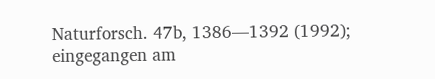Naturforsch. 47b, 1386—1392 (1992); eingegangen am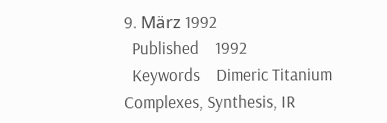9. März 1992
  Published    1992
  Keywords    Dimeric Titanium Complexes, Synthesis, IR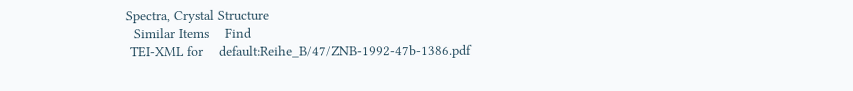Spectra, Crystal Structure
  Similar Items    Find
 TEI-XML for    default:Reihe_B/47/ZNB-1992-47b-1386.pdf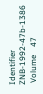Identifier    ZNB-1992-47b-1386
 Volume    47